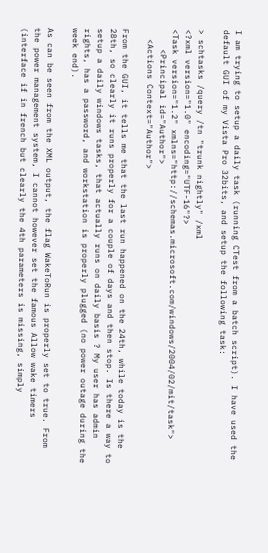I am trying to setup a daily task (running CTest from a batch script). I have used the default GUI of my Vista Pro 32bits, and setup the following task:

> schtasks /query /tn "trunk nightly" /xml
<?xml version="1.0" encoding="UTF-16"?>
<Task version="1.2" xmlns="http://schemas.microsoft.com/windows/2004/02/mit/task">
    <Principal id="Author">
  <Actions Context="Author">

From the GUI, it tells me that the last run happened on the 24th, while today is the 28th, so clearly it runs properly for a couple of days and then stop. Is there a way to setup a daily windows tasks, that actually runs on daily basis ? My user has admin rights, has a password, and workstation is properly plugged (no power outage during the week end).

As can be seen from the XML output, the flag WakeToRun is properly set to true. From the power management system, I cannot however set the famous Allow wake timers (interface if in french but clearly the 4th parameters is missing, simply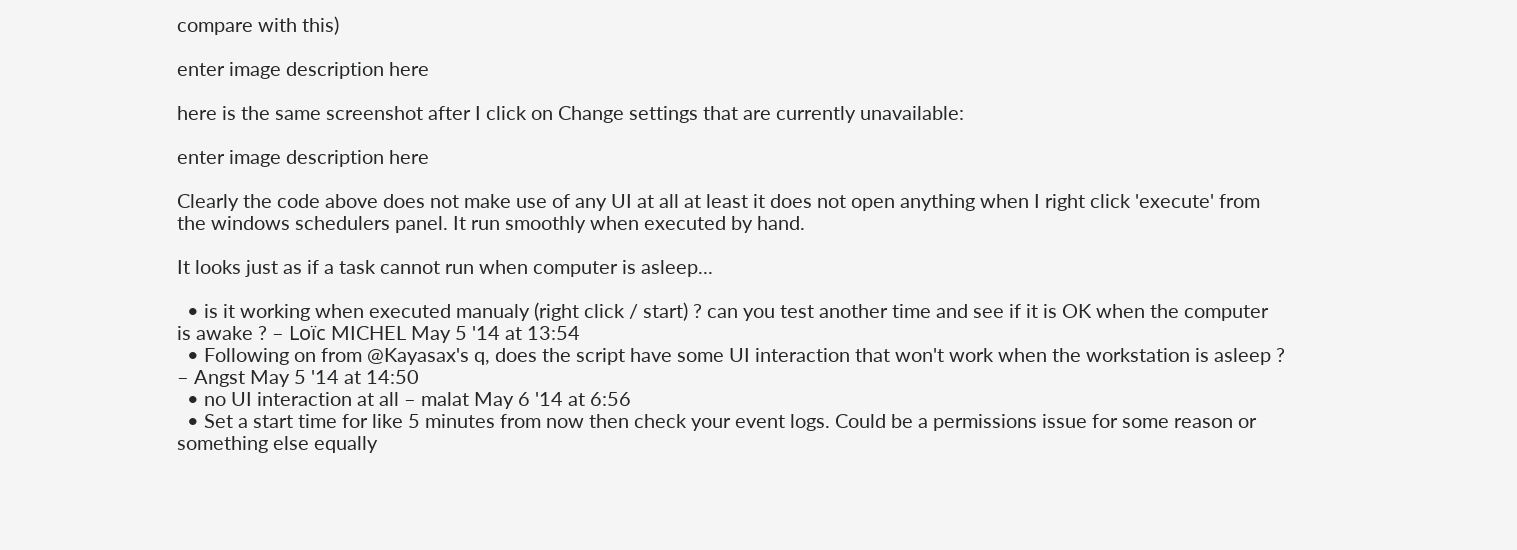compare with this)

enter image description here

here is the same screenshot after I click on Change settings that are currently unavailable:

enter image description here

Clearly the code above does not make use of any UI at all at least it does not open anything when I right click 'execute' from the windows schedulers panel. It run smoothly when executed by hand.

It looks just as if a task cannot run when computer is asleep...

  • is it working when executed manualy (right click / start) ? can you test another time and see if it is OK when the computer is awake ? – Loïc MICHEL May 5 '14 at 13:54
  • Following on from @Kayasax's q, does the script have some UI interaction that won't work when the workstation is asleep ? – Angst May 5 '14 at 14:50
  • no UI interaction at all – malat May 6 '14 at 6:56
  • Set a start time for like 5 minutes from now then check your event logs. Could be a permissions issue for some reason or something else equally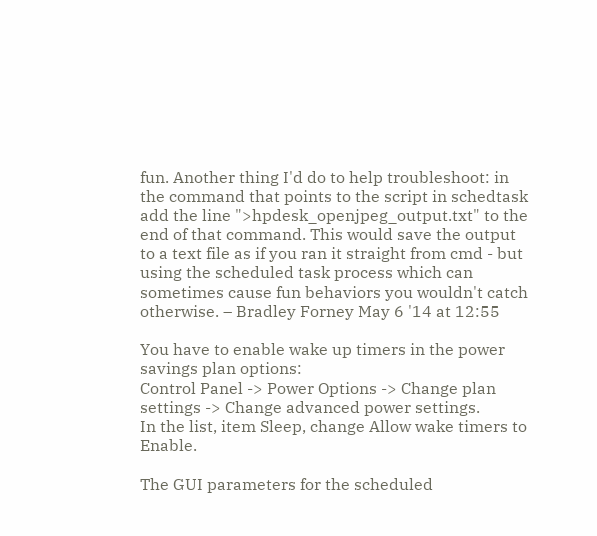fun. Another thing I'd do to help troubleshoot: in the command that points to the script in schedtask add the line ">hpdesk_openjpeg_output.txt" to the end of that command. This would save the output to a text file as if you ran it straight from cmd - but using the scheduled task process which can sometimes cause fun behaviors you wouldn't catch otherwise. – Bradley Forney May 6 '14 at 12:55

You have to enable wake up timers in the power savings plan options:
Control Panel -> Power Options -> Change plan settings -> Change advanced power settings.
In the list, item Sleep, change Allow wake timers to Enable.

The GUI parameters for the scheduled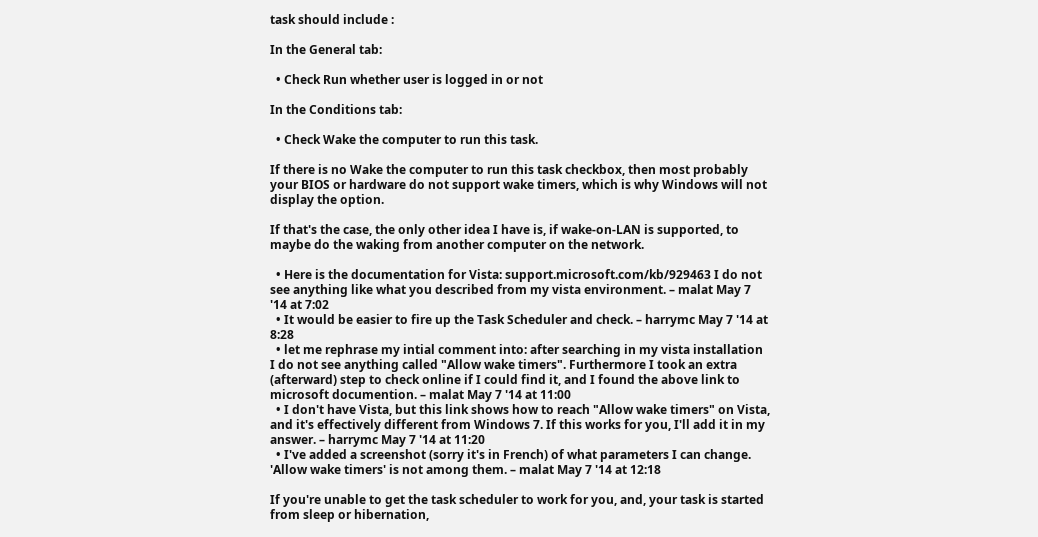task should include :

In the General tab:

  • Check Run whether user is logged in or not

In the Conditions tab:

  • Check Wake the computer to run this task.

If there is no Wake the computer to run this task checkbox, then most probably your BIOS or hardware do not support wake timers, which is why Windows will not display the option.

If that's the case, the only other idea I have is, if wake-on-LAN is supported, to maybe do the waking from another computer on the network.

  • Here is the documentation for Vista: support.microsoft.com/kb/929463 I do not see anything like what you described from my vista environment. – malat May 7 '14 at 7:02
  • It would be easier to fire up the Task Scheduler and check. – harrymc May 7 '14 at 8:28
  • let me rephrase my intial comment into: after searching in my vista installation I do not see anything called "Allow wake timers". Furthermore I took an extra (afterward) step to check online if I could find it, and I found the above link to microsoft documention. – malat May 7 '14 at 11:00
  • I don't have Vista, but this link shows how to reach "Allow wake timers" on Vista, and it's effectively different from Windows 7. If this works for you, I'll add it in my answer. – harrymc May 7 '14 at 11:20
  • I've added a screenshot (sorry it's in French) of what parameters I can change. 'Allow wake timers' is not among them. – malat May 7 '14 at 12:18

If you're unable to get the task scheduler to work for you, and, your task is started from sleep or hibernation,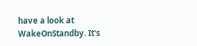have a look at WakeOnStandby. It's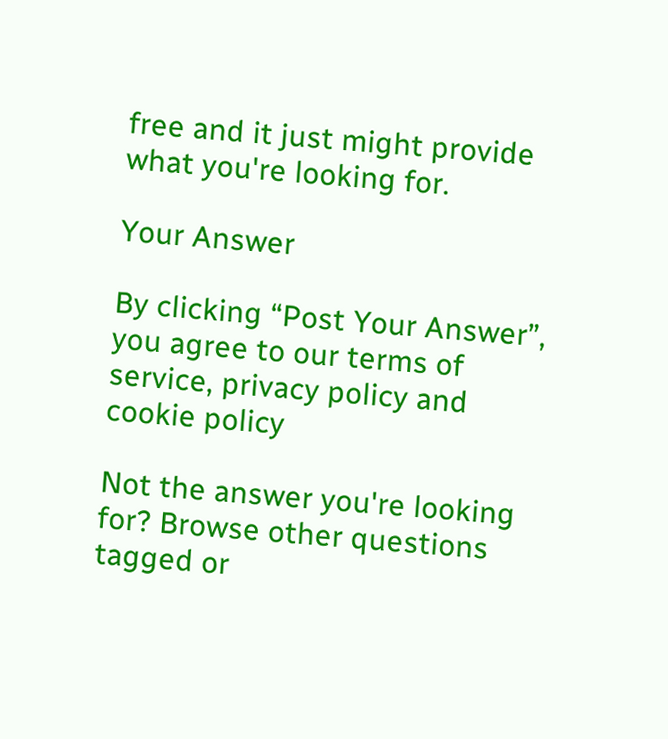free and it just might provide what you're looking for.

Your Answer

By clicking “Post Your Answer”, you agree to our terms of service, privacy policy and cookie policy

Not the answer you're looking for? Browse other questions tagged or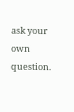ask your own question.